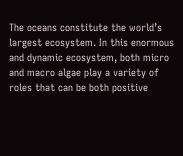The oceans constitute the world’s largest ecosystem. In this enormous and dynamic ecosystem, both micro and macro algae play a variety of roles that can be both positive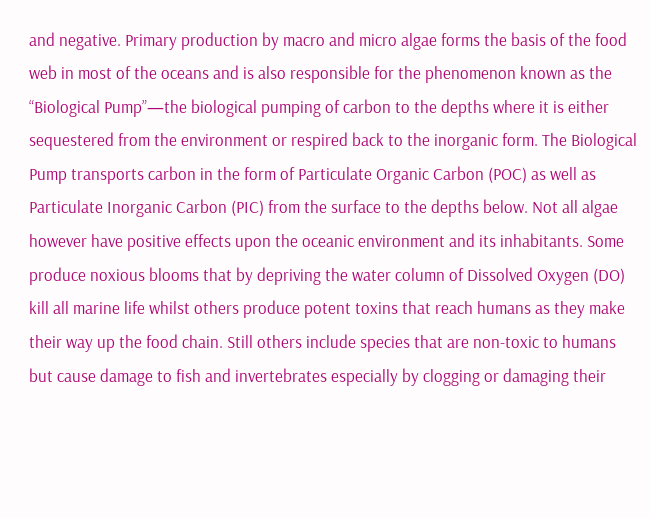and negative. Primary production by macro and micro algae forms the basis of the food web in most of the oceans and is also responsible for the phenomenon known as the “Biological Pump”—the biological pumping of carbon to the depths where it is either sequestered from the environment or respired back to the inorganic form. The Biological Pump transports carbon in the form of Particulate Organic Carbon (POC) as well as Particulate Inorganic Carbon (PIC) from the surface to the depths below. Not all algae however have positive effects upon the oceanic environment and its inhabitants. Some produce noxious blooms that by depriving the water column of Dissolved Oxygen (DO) kill all marine life whilst others produce potent toxins that reach humans as they make their way up the food chain. Still others include species that are non-toxic to humans but cause damage to fish and invertebrates especially by clogging or damaging their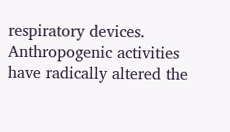respiratory devices. Anthropogenic activities have radically altered the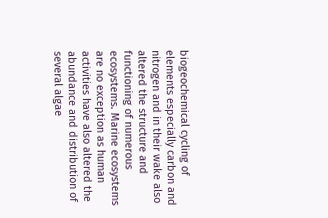biogeochemical cycling of elements especially carbon and nitrogen and in their wake also altered the structure and functioning of numerous ecosystems. Marine ecosystems are no exception as human activities have also altered the abundance and distribution of several algae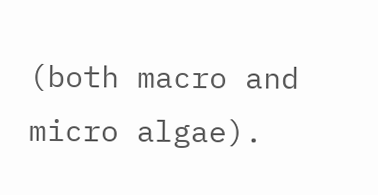(both macro and micro algae).